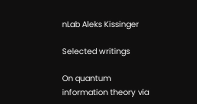nLab Aleks Kissinger

Selected writings

On quantum information theory via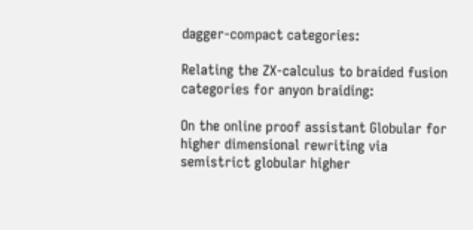dagger-compact categories:

Relating the ZX-calculus to braided fusion categories for anyon braiding:

On the online proof assistant Globular for higher dimensional rewriting via semistrict globular higher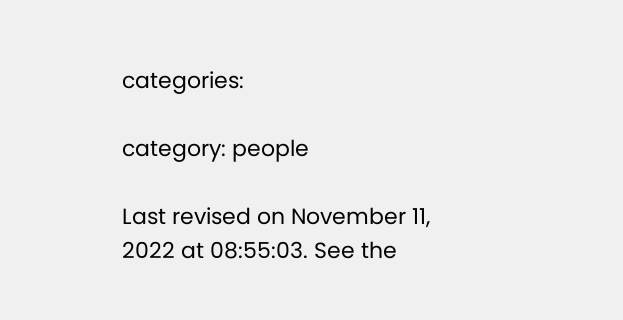categories:

category: people

Last revised on November 11, 2022 at 08:55:03. See the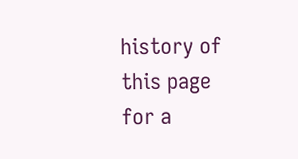history of this page for a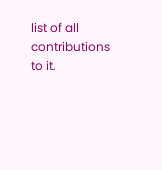list of all contributions to it.